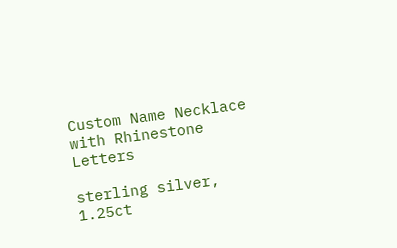Custom Name Necklace with Rhinestone Letters

sterling silver, 1.25ct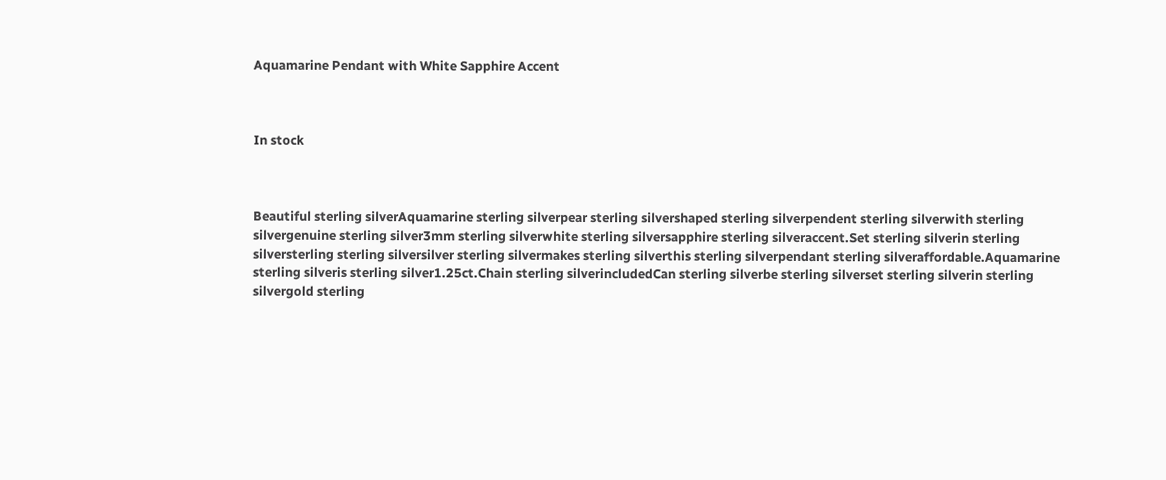Aquamarine Pendant with White Sapphire Accent



In stock



Beautiful sterling silverAquamarine sterling silverpear sterling silvershaped sterling silverpendent sterling silverwith sterling silvergenuine sterling silver3mm sterling silverwhite sterling silversapphire sterling silveraccent.Set sterling silverin sterling silversterling sterling silversilver sterling silvermakes sterling silverthis sterling silverpendant sterling silveraffordable.Aquamarine sterling silveris sterling silver1.25ct.Chain sterling silverincludedCan sterling silverbe sterling silverset sterling silverin sterling silvergold sterling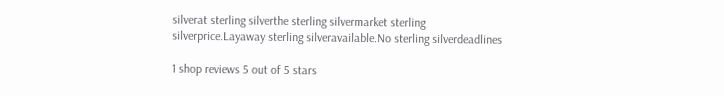silverat sterling silverthe sterling silvermarket sterling silverprice.Layaway sterling silveravailable.No sterling silverdeadlines

1 shop reviews 5 out of 5 stars